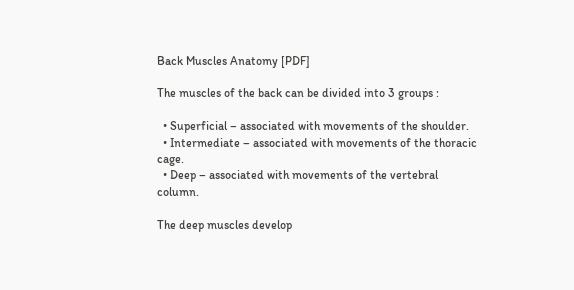Back Muscles Anatomy [PDF]

The muscles of the back can be divided into 3 groups :

  • Superficial – associated with movements of the shoulder.
  • Intermediate – associated with movements of the thoracic cage.
  • Deep – associated with movements of the vertebral column.

The deep muscles develop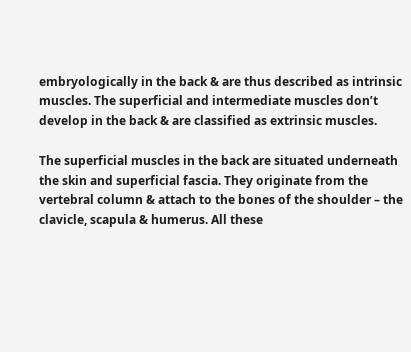embryologically in the back & are thus described as intrinsic muscles. The superficial and intermediate muscles don’t develop in the back & are classified as extrinsic muscles.

The superficial muscles in the back are situated underneath the skin and superficial fascia. They originate from the vertebral column & attach to the bones of the shoulder – the clavicle, scapula & humerus. All these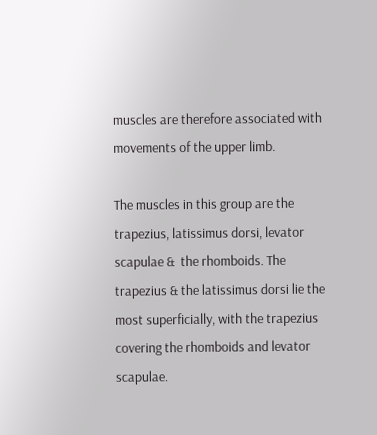muscles are therefore associated with movements of the upper limb.

The muscles in this group are the trapezius, latissimus dorsi, levator scapulae &  the rhomboids. The trapezius & the latissimus dorsi lie the most superficially, with the trapezius covering the rhomboids and levator scapulae.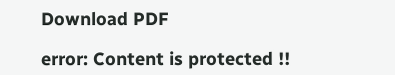Download PDF

error: Content is protected !!